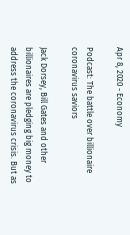Apr 8, 2020 - Economy

Podcast: The battle over billionaire coronavirus saviors

Jack Dorsey, Bill Gates and other billionaires are pledging big money to address the coronavirus crisis. But as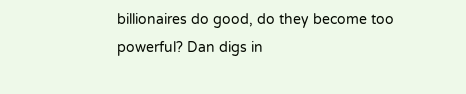billionaires do good, do they become too powerful? Dan digs in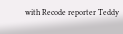with Recode reporter Teddy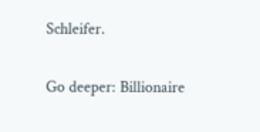Schleifer.

Go deeper: Billionaire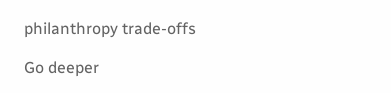philanthropy trade-offs

Go deeper